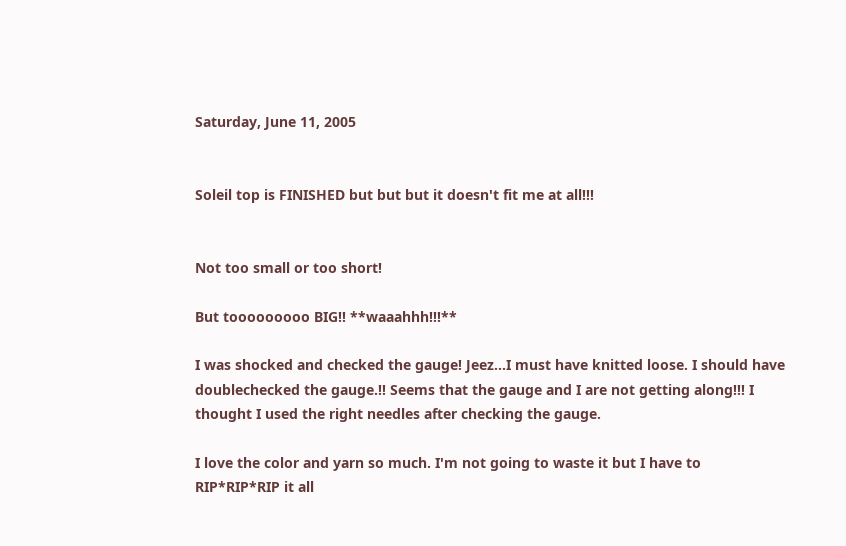Saturday, June 11, 2005


Soleil top is FINISHED but but but it doesn't fit me at all!!!


Not too small or too short!

But tooooooooo BIG!! **waaahhh!!!**

I was shocked and checked the gauge! Jeez...I must have knitted loose. I should have doublechecked the gauge.!! Seems that the gauge and I are not getting along!!! I thought I used the right needles after checking the gauge.

I love the color and yarn so much. I'm not going to waste it but I have to RIP*RIP*RIP it all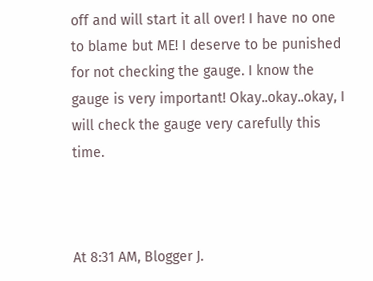off and will start it all over! I have no one to blame but ME! I deserve to be punished for not checking the gauge. I know the gauge is very important! Okay..okay..okay, I will check the gauge very carefully this time.



At 8:31 AM, Blogger J.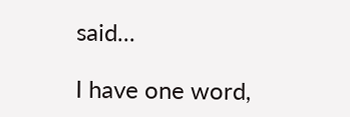said...

I have one word,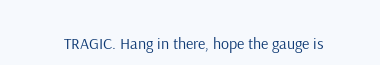TRAGIC. Hang in there, hope the gauge is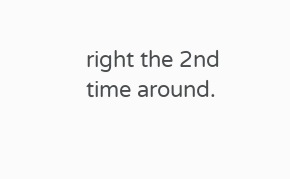right the 2nd time around.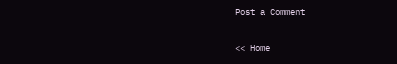Post a Comment

<< Home